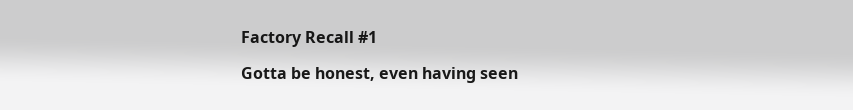Factory Recall #1

Gotta be honest, even having seen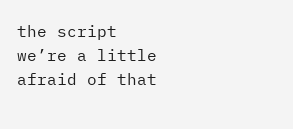the script we’re a little afraid of that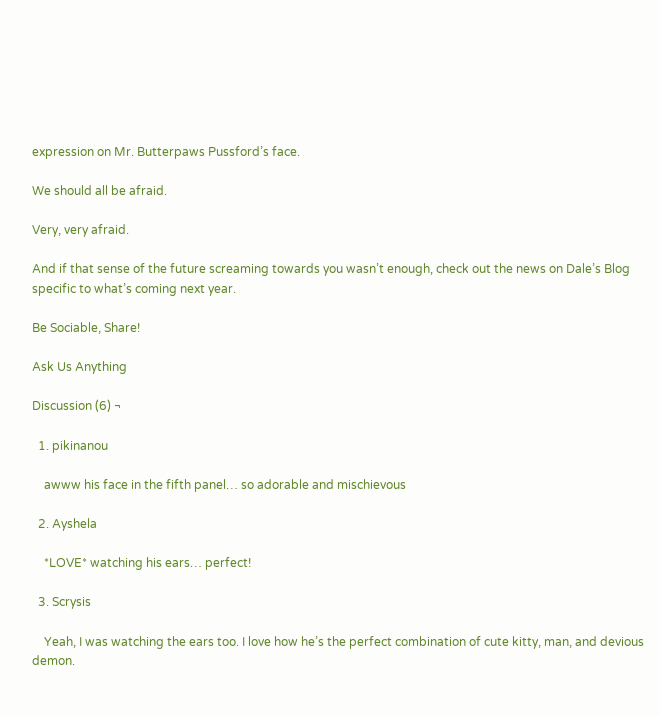expression on Mr. Butterpaws Pussford’s face.

We should all be afraid.

Very, very afraid.

And if that sense of the future screaming towards you wasn’t enough, check out the news on Dale’s Blog specific to what’s coming next year.

Be Sociable, Share!

Ask Us Anything

Discussion (6) ¬

  1. pikinanou

    awww his face in the fifth panel… so adorable and mischievous

  2. Ayshela

    *LOVE* watching his ears… perfect!

  3. Scrysis

    Yeah, I was watching the ears too. I love how he’s the perfect combination of cute kitty, man, and devious demon.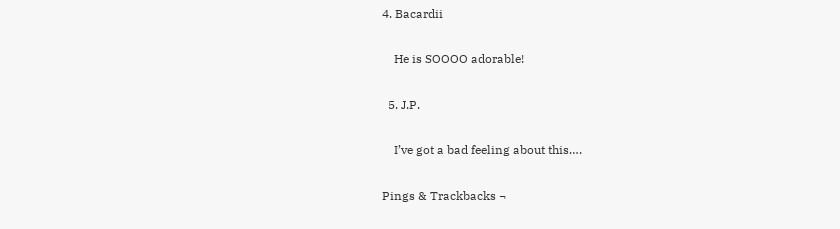4. Bacardii

    He is SOOOO adorable!

  5. J.P.

    I’ve got a bad feeling about this….

Pings & Trackbacks ¬